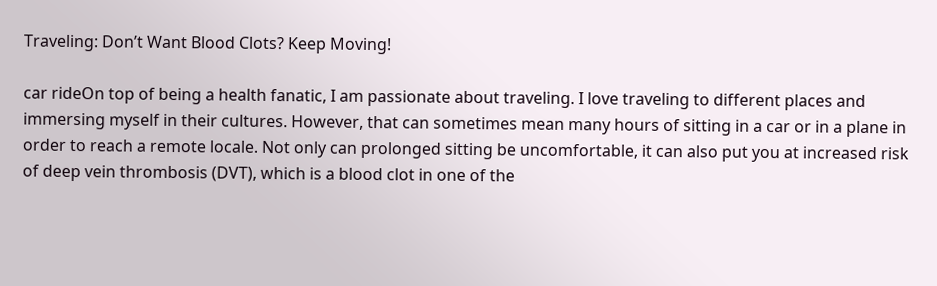Traveling: Don’t Want Blood Clots? Keep Moving!

car rideOn top of being a health fanatic, I am passionate about traveling. I love traveling to different places and immersing myself in their cultures. However, that can sometimes mean many hours of sitting in a car or in a plane in order to reach a remote locale. Not only can prolonged sitting be uncomfortable, it can also put you at increased risk of deep vein thrombosis (DVT), which is a blood clot in one of the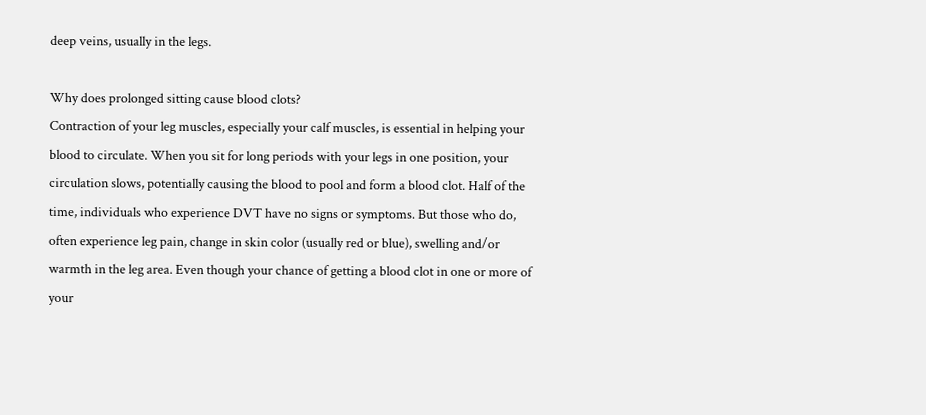deep veins, usually in the legs.

Why does prolonged sitting cause blood clots?
Contraction of your leg muscles, especially your calf muscles, is essential in helping your blood to circulate. When you sit for long periods with your legs in one position, your circulation slows, potentially causing the blood to pool and form a blood clot. Half of the time, individuals who experience DVT have no signs or symptoms. But those who do, often experience leg pain, change in skin color (usually red or blue), swelling and/or warmth in the leg area. Even though your chance of getting a blood clot in one or more of your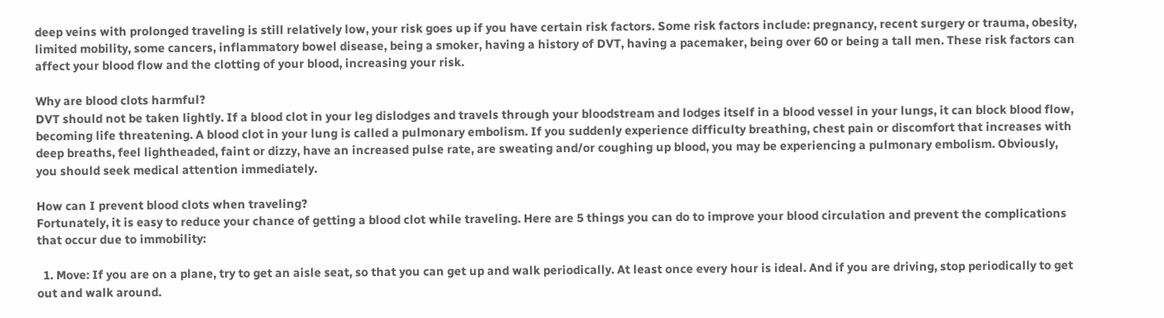deep veins with prolonged traveling is still relatively low, your risk goes up if you have certain risk factors. Some risk factors include: pregnancy, recent surgery or trauma, obesity, limited mobility, some cancers, inflammatory bowel disease, being a smoker, having a history of DVT, having a pacemaker, being over 60 or being a tall men. These risk factors can affect your blood flow and the clotting of your blood, increasing your risk.

Why are blood clots harmful?
DVT should not be taken lightly. If a blood clot in your leg dislodges and travels through your bloodstream and lodges itself in a blood vessel in your lungs, it can block blood flow, becoming life threatening. A blood clot in your lung is called a pulmonary embolism. If you suddenly experience difficulty breathing, chest pain or discomfort that increases with deep breaths, feel lightheaded, faint or dizzy, have an increased pulse rate, are sweating and/or coughing up blood, you may be experiencing a pulmonary embolism. Obviously, you should seek medical attention immediately.

How can I prevent blood clots when traveling?
Fortunately, it is easy to reduce your chance of getting a blood clot while traveling. Here are 5 things you can do to improve your blood circulation and prevent the complications that occur due to immobility:

  1. Move: If you are on a plane, try to get an aisle seat, so that you can get up and walk periodically. At least once every hour is ideal. And if you are driving, stop periodically to get out and walk around.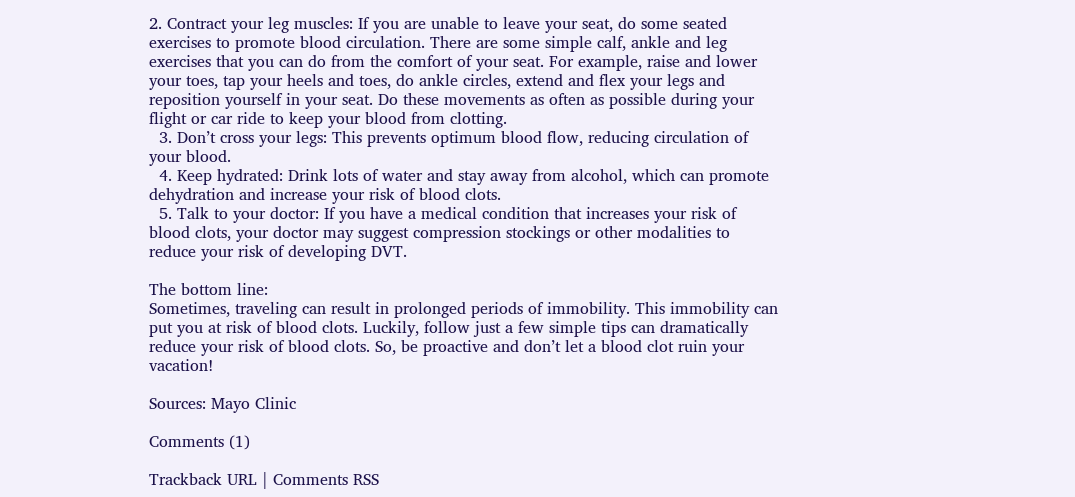2. Contract your leg muscles: If you are unable to leave your seat, do some seated exercises to promote blood circulation. There are some simple calf, ankle and leg exercises that you can do from the comfort of your seat. For example, raise and lower your toes, tap your heels and toes, do ankle circles, extend and flex your legs and reposition yourself in your seat. Do these movements as often as possible during your flight or car ride to keep your blood from clotting.
  3. Don’t cross your legs: This prevents optimum blood flow, reducing circulation of your blood.
  4. Keep hydrated: Drink lots of water and stay away from alcohol, which can promote dehydration and increase your risk of blood clots.
  5. Talk to your doctor: If you have a medical condition that increases your risk of blood clots, your doctor may suggest compression stockings or other modalities to reduce your risk of developing DVT.

The bottom line:
Sometimes, traveling can result in prolonged periods of immobility. This immobility can put you at risk of blood clots. Luckily, follow just a few simple tips can dramatically reduce your risk of blood clots. So, be proactive and don’t let a blood clot ruin your vacation!

Sources: Mayo Clinic

Comments (1)

Trackback URL | Comments RSS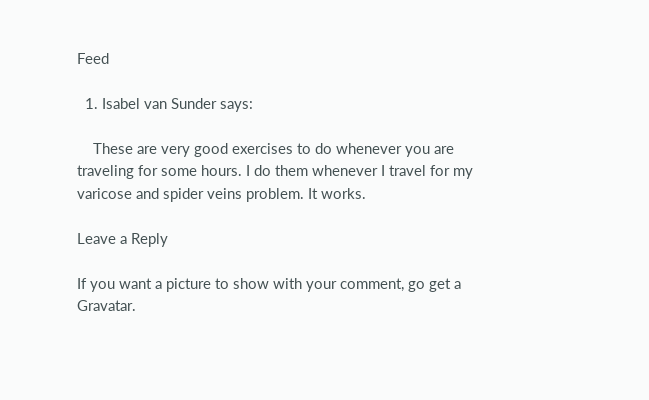Feed

  1. Isabel van Sunder says:

    These are very good exercises to do whenever you are traveling for some hours. I do them whenever I travel for my varicose and spider veins problem. It works.

Leave a Reply

If you want a picture to show with your comment, go get a Gravatar.